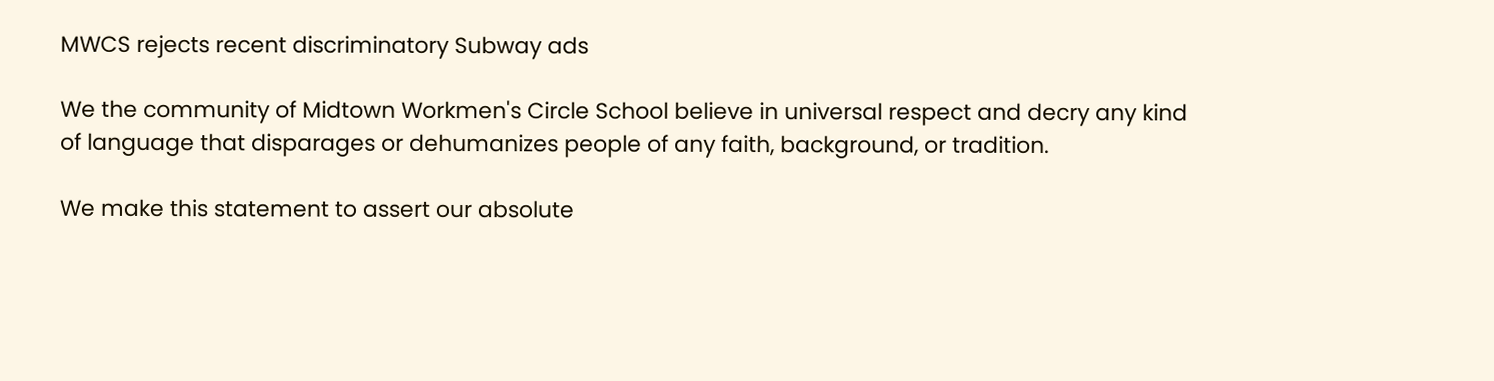MWCS rejects recent discriminatory Subway ads

We the community of Midtown Workmen's Circle School believe in universal respect and decry any kind of language that disparages or dehumanizes people of any faith, background, or tradition.

We make this statement to assert our absolute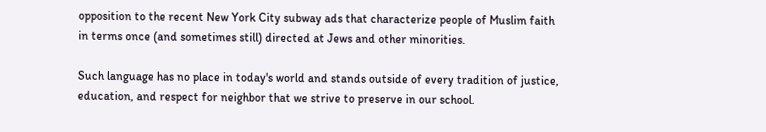opposition to the recent New York City subway ads that characterize people of Muslim faith in terms once (and sometimes still) directed at Jews and other minorities.

Such language has no place in today's world and stands outside of every tradition of justice, education, and respect for neighbor that we strive to preserve in our school.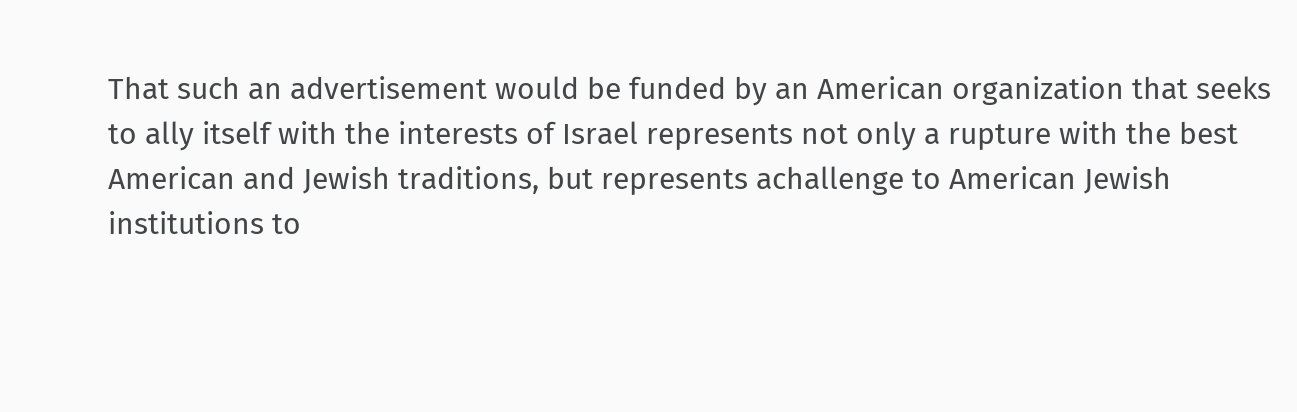That such an advertisement would be funded by an American organization that seeks to ally itself with the interests of Israel represents not only a rupture with the best American and Jewish traditions, but represents achallenge to American Jewish institutions to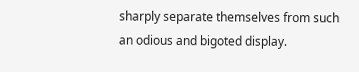sharply separate themselves from such an odious and bigoted display.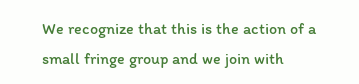We recognize that this is the action of a small fringe group and we join with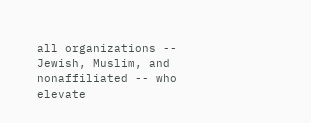all organizations -- Jewish, Muslim, and nonaffiliated -- who elevate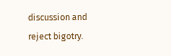discussion and reject bigotry.